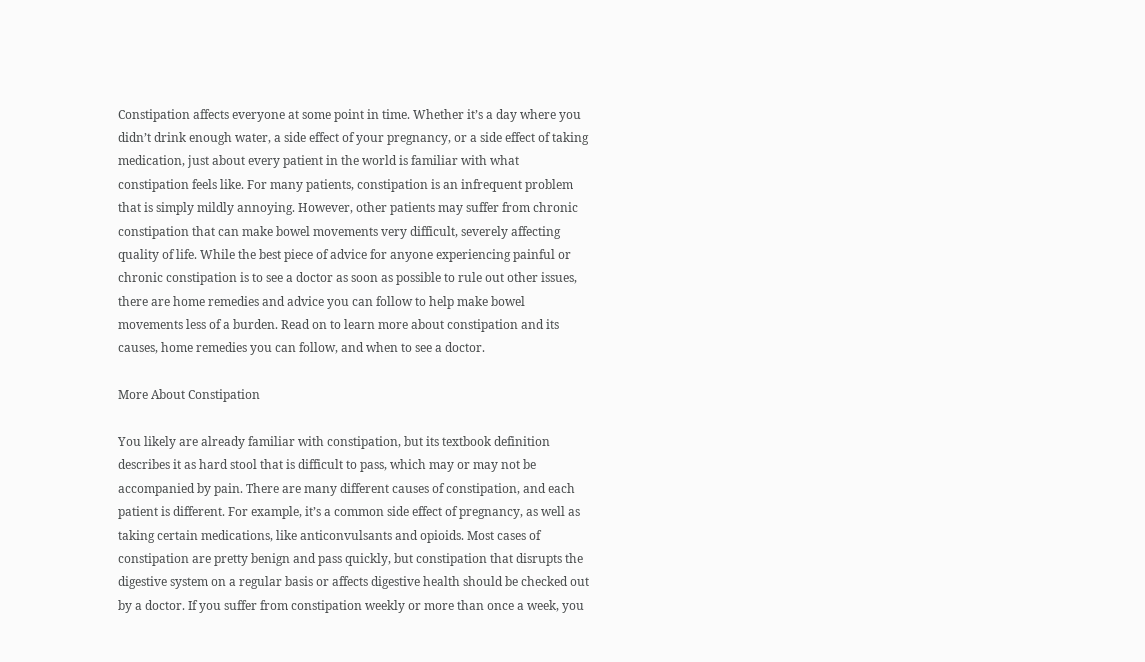Constipation affects everyone at some point in time. Whether it’s a day where you didn’t drink enough water, a side effect of your pregnancy, or a side effect of taking medication, just about every patient in the world is familiar with what constipation feels like. For many patients, constipation is an infrequent problem that is simply mildly annoying. However, other patients may suffer from chronic constipation that can make bowel movements very difficult, severely affecting quality of life. While the best piece of advice for anyone experiencing painful or chronic constipation is to see a doctor as soon as possible to rule out other issues, there are home remedies and advice you can follow to help make bowel movements less of a burden. Read on to learn more about constipation and its causes, home remedies you can follow, and when to see a doctor.

More About Constipation

You likely are already familiar with constipation, but its textbook definition describes it as hard stool that is difficult to pass, which may or may not be accompanied by pain. There are many different causes of constipation, and each patient is different. For example, it’s a common side effect of pregnancy, as well as taking certain medications, like anticonvulsants and opioids. Most cases of constipation are pretty benign and pass quickly, but constipation that disrupts the digestive system on a regular basis or affects digestive health should be checked out by a doctor. If you suffer from constipation weekly or more than once a week, you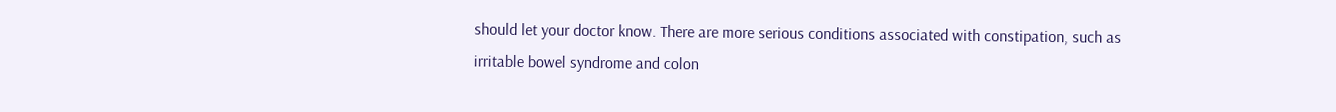should let your doctor know. There are more serious conditions associated with constipation, such as irritable bowel syndrome and colon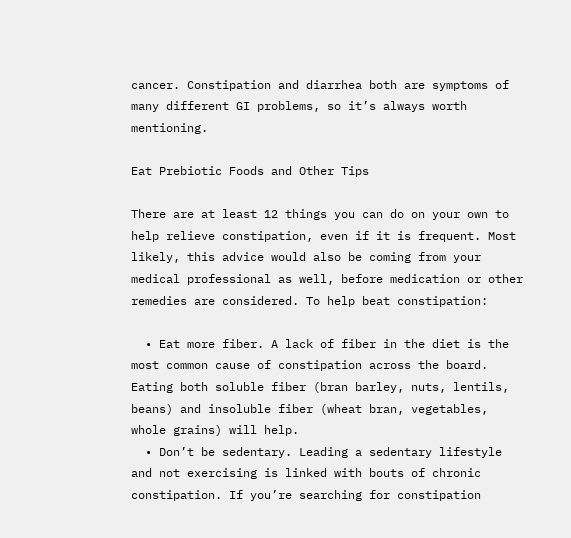cancer. Constipation and diarrhea both are symptoms of many different GI problems, so it’s always worth mentioning.

Eat Prebiotic Foods and Other Tips

There are at least 12 things you can do on your own to help relieve constipation, even if it is frequent. Most likely, this advice would also be coming from your medical professional as well, before medication or other remedies are considered. To help beat constipation:

  • Eat more fiber. A lack of fiber in the diet is the most common cause of constipation across the board. Eating both soluble fiber (bran barley, nuts, lentils, beans) and insoluble fiber (wheat bran, vegetables, whole grains) will help.
  • Don’t be sedentary. Leading a sedentary lifestyle and not exercising is linked with bouts of chronic constipation. If you’re searching for constipation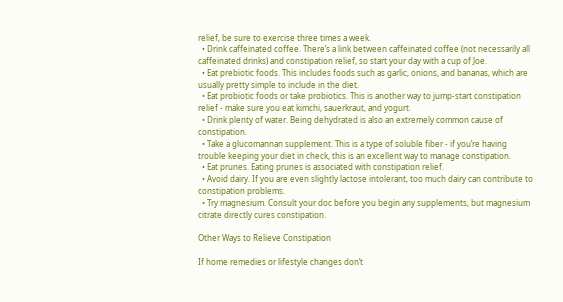relief, be sure to exercise three times a week.
  • Drink caffeinated coffee. There’s a link between caffeinated coffee (not necessarily all caffeinated drinks) and constipation relief, so start your day with a cup of Joe.
  • Eat prebiotic foods. This includes foods such as garlic, onions, and bananas, which are usually pretty simple to include in the diet.
  • Eat probiotic foods or take probiotics. This is another way to jump-start constipation relief - make sure you eat kimchi, sauerkraut, and yogurt.
  • Drink plenty of water. Being dehydrated is also an extremely common cause of constipation.
  • Take a glucomannan supplement. This is a type of soluble fiber - if you’re having trouble keeping your diet in check, this is an excellent way to manage constipation.
  • Eat prunes. Eating prunes is associated with constipation relief.
  • Avoid dairy. If you are even slightly lactose intolerant, too much dairy can contribute to constipation problems.
  • Try magnesium. Consult your doc before you begin any supplements, but magnesium citrate directly cures constipation.

Other Ways to Relieve Constipation

If home remedies or lifestyle changes don’t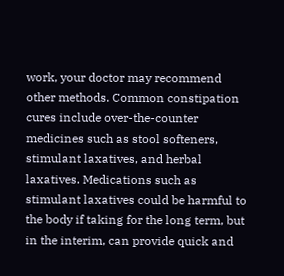work, your doctor may recommend other methods. Common constipation cures include over-the-counter medicines such as stool softeners, stimulant laxatives, and herbal laxatives. Medications such as stimulant laxatives could be harmful to the body if taking for the long term, but in the interim, can provide quick and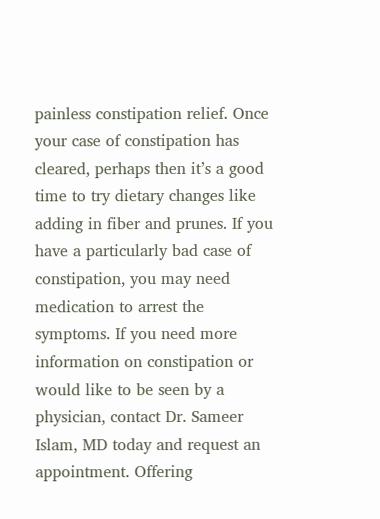painless constipation relief. Once your case of constipation has cleared, perhaps then it’s a good time to try dietary changes like adding in fiber and prunes. If you have a particularly bad case of constipation, you may need medication to arrest the symptoms. If you need more information on constipation or would like to be seen by a physician, contact Dr. Sameer Islam, MD today and request an appointment. Offering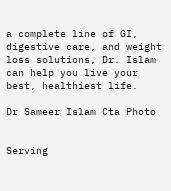a complete line of GI, digestive care, and weight loss solutions, Dr. Islam can help you live your best, healthiest life.

Dr Sameer Islam Cta Photo


Serving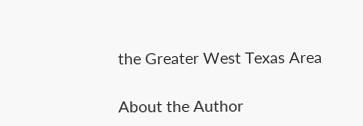the Greater West Texas Area

About the Author